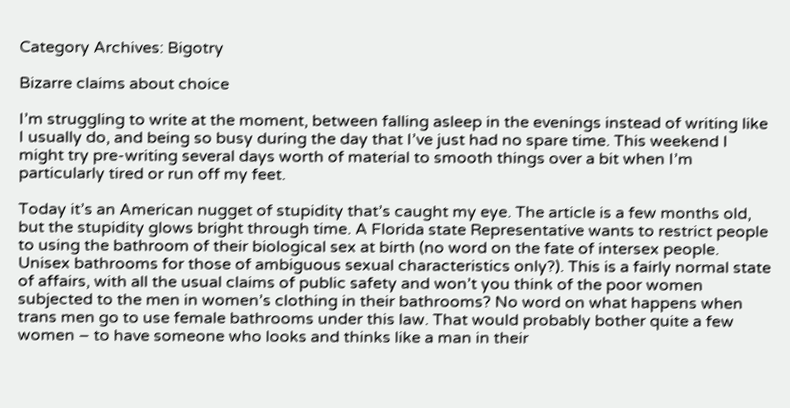Category Archives: Bigotry

Bizarre claims about choice

I’m struggling to write at the moment, between falling asleep in the evenings instead of writing like I usually do, and being so busy during the day that I’ve just had no spare time. This weekend I might try pre-writing several days worth of material to smooth things over a bit when I’m particularly tired or run off my feet.

Today it’s an American nugget of stupidity that’s caught my eye. The article is a few months old, but the stupidity glows bright through time. A Florida state Representative wants to restrict people to using the bathroom of their biological sex at birth (no word on the fate of intersex people. Unisex bathrooms for those of ambiguous sexual characteristics only?). This is a fairly normal state of affairs, with all the usual claims of public safety and won’t you think of the poor women subjected to the men in women’s clothing in their bathrooms? No word on what happens when trans men go to use female bathrooms under this law. That would probably bother quite a few women – to have someone who looks and thinks like a man in their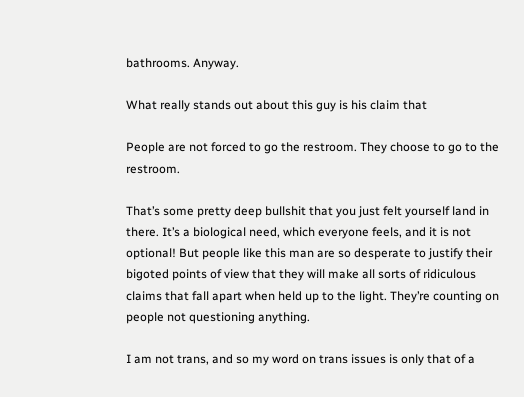bathrooms. Anyway.

What really stands out about this guy is his claim that

People are not forced to go the restroom. They choose to go to the restroom.

That’s some pretty deep bullshit that you just felt yourself land in there. It’s a biological need, which everyone feels, and it is not optional! But people like this man are so desperate to justify their bigoted points of view that they will make all sorts of ridiculous claims that fall apart when held up to the light. They’re counting on people not questioning anything.

I am not trans, and so my word on trans issues is only that of a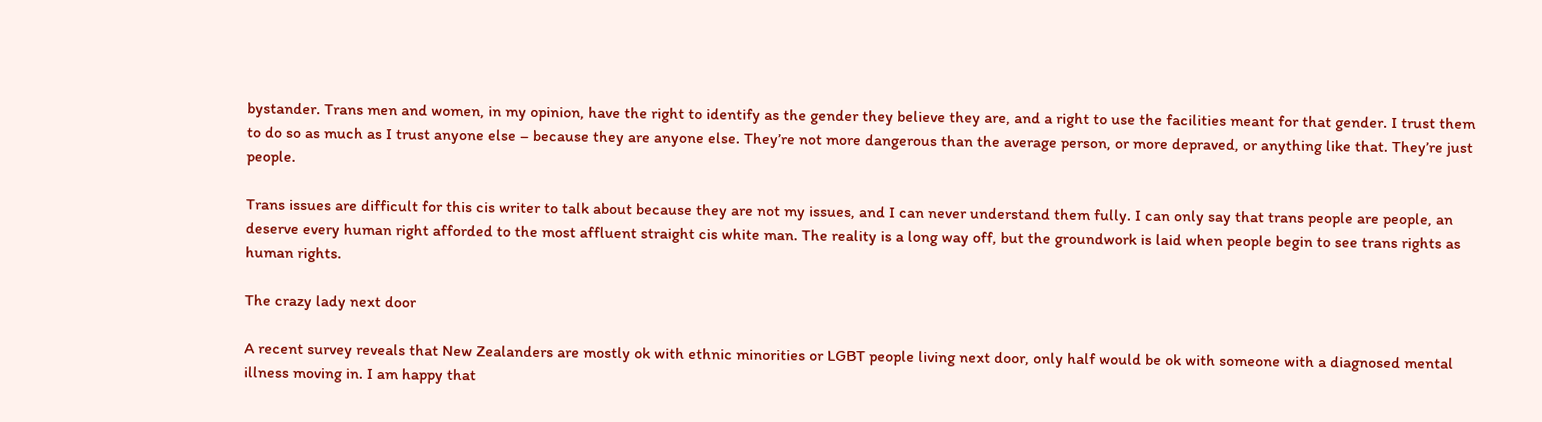bystander. Trans men and women, in my opinion, have the right to identify as the gender they believe they are, and a right to use the facilities meant for that gender. I trust them to do so as much as I trust anyone else – because they are anyone else. They’re not more dangerous than the average person, or more depraved, or anything like that. They’re just people.

Trans issues are difficult for this cis writer to talk about because they are not my issues, and I can never understand them fully. I can only say that trans people are people, an deserve every human right afforded to the most affluent straight cis white man. The reality is a long way off, but the groundwork is laid when people begin to see trans rights as human rights.

The crazy lady next door

A recent survey reveals that New Zealanders are mostly ok with ethnic minorities or LGBT people living next door, only half would be ok with someone with a diagnosed mental illness moving in. I am happy that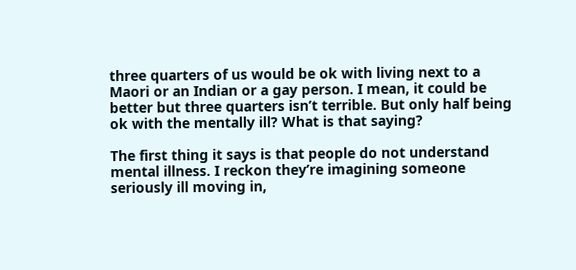three quarters of us would be ok with living next to a Maori or an Indian or a gay person. I mean, it could be better but three quarters isn’t terrible. But only half being ok with the mentally ill? What is that saying?

The first thing it says is that people do not understand mental illness. I reckon they’re imagining someone seriously ill moving in,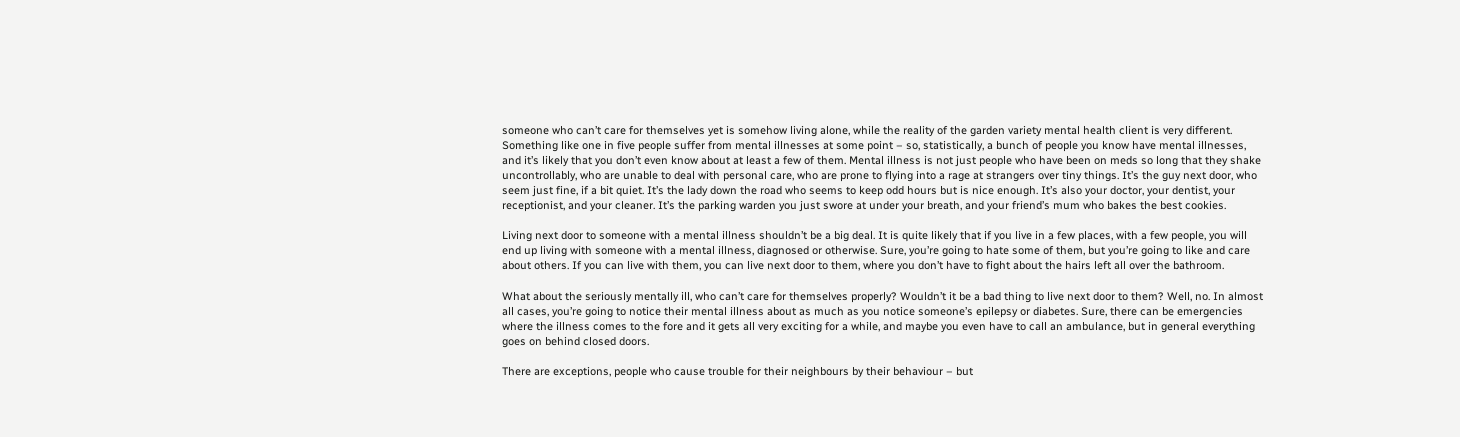someone who can’t care for themselves yet is somehow living alone, while the reality of the garden variety mental health client is very different. Something like one in five people suffer from mental illnesses at some point – so, statistically, a bunch of people you know have mental illnesses, and it’s likely that you don’t even know about at least a few of them. Mental illness is not just people who have been on meds so long that they shake uncontrollably, who are unable to deal with personal care, who are prone to flying into a rage at strangers over tiny things. It’s the guy next door, who seem just fine, if a bit quiet. It’s the lady down the road who seems to keep odd hours but is nice enough. It’s also your doctor, your dentist, your receptionist, and your cleaner. It’s the parking warden you just swore at under your breath, and your friend’s mum who bakes the best cookies.

Living next door to someone with a mental illness shouldn’t be a big deal. It is quite likely that if you live in a few places, with a few people, you will end up living with someone with a mental illness, diagnosed or otherwise. Sure, you’re going to hate some of them, but you’re going to like and care about others. If you can live with them, you can live next door to them, where you don’t have to fight about the hairs left all over the bathroom.

What about the seriously mentally ill, who can’t care for themselves properly? Wouldn’t it be a bad thing to live next door to them? Well, no. In almost all cases, you’re going to notice their mental illness about as much as you notice someone’s epilepsy or diabetes. Sure, there can be emergencies where the illness comes to the fore and it gets all very exciting for a while, and maybe you even have to call an ambulance, but in general everything goes on behind closed doors.

There are exceptions, people who cause trouble for their neighbours by their behaviour – but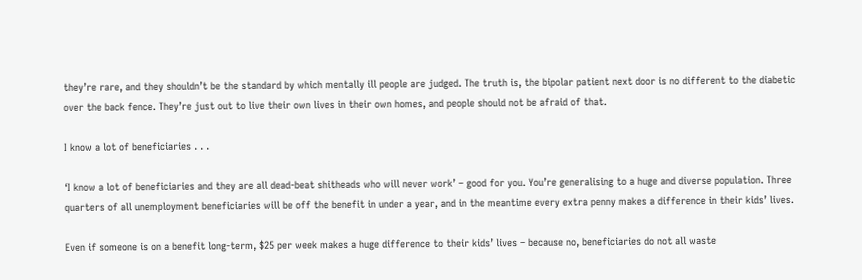they’re rare, and they shouldn’t be the standard by which mentally ill people are judged. The truth is, the bipolar patient next door is no different to the diabetic over the back fence. They’re just out to live their own lives in their own homes, and people should not be afraid of that.

I know a lot of beneficiaries . . .

‘I know a lot of beneficiaries and they are all dead-beat shitheads who will never work’ – good for you. You’re generalising to a huge and diverse population. Three quarters of all unemployment beneficiaries will be off the benefit in under a year, and in the meantime every extra penny makes a difference in their kids’ lives.

Even if someone is on a benefit long-term, $25 per week makes a huge difference to their kids’ lives – because no, beneficiaries do not all waste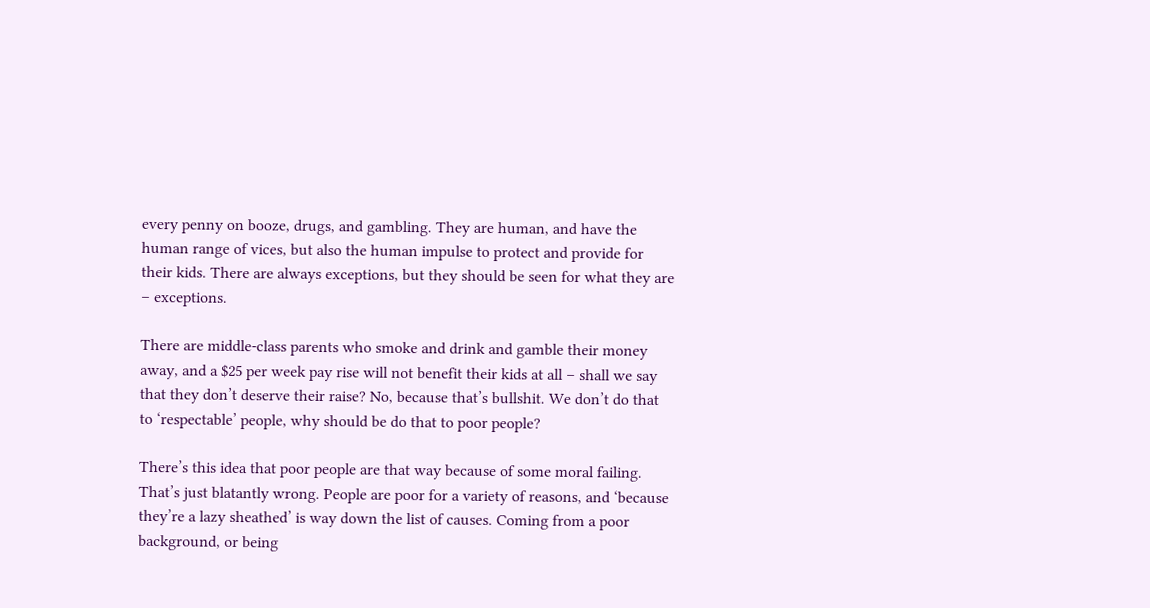every penny on booze, drugs, and gambling. They are human, and have the human range of vices, but also the human impulse to protect and provide for their kids. There are always exceptions, but they should be seen for what they are – exceptions.

There are middle-class parents who smoke and drink and gamble their money away, and a $25 per week pay rise will not benefit their kids at all – shall we say that they don’t deserve their raise? No, because that’s bullshit. We don’t do that to ‘respectable’ people, why should be do that to poor people?

There’s this idea that poor people are that way because of some moral failing. That’s just blatantly wrong. People are poor for a variety of reasons, and ‘because they’re a lazy sheathed’ is way down the list of causes. Coming from a poor background, or being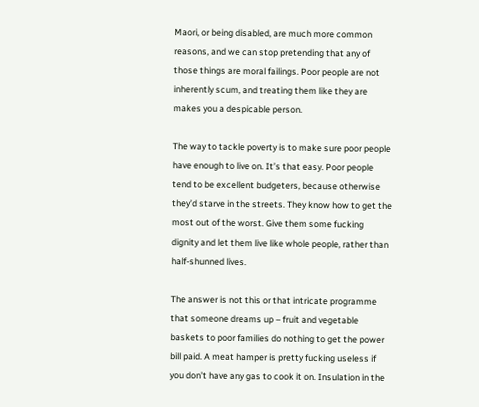Maori, or being disabled, are much more common reasons, and we can stop pretending that any of those things are moral failings. Poor people are not inherently scum, and treating them like they are makes you a despicable person.

The way to tackle poverty is to make sure poor people have enough to live on. It’s that easy. Poor people tend to be excellent budgeters, because otherwise they’d starve in the streets. They know how to get the most out of the worst. Give them some fucking dignity and let them live like whole people, rather than half-shunned lives.

The answer is not this or that intricate programme that someone dreams up – fruit and vegetable baskets to poor families do nothing to get the power bill paid. A meat hamper is pretty fucking useless if you don’t have any gas to cook it on. Insulation in the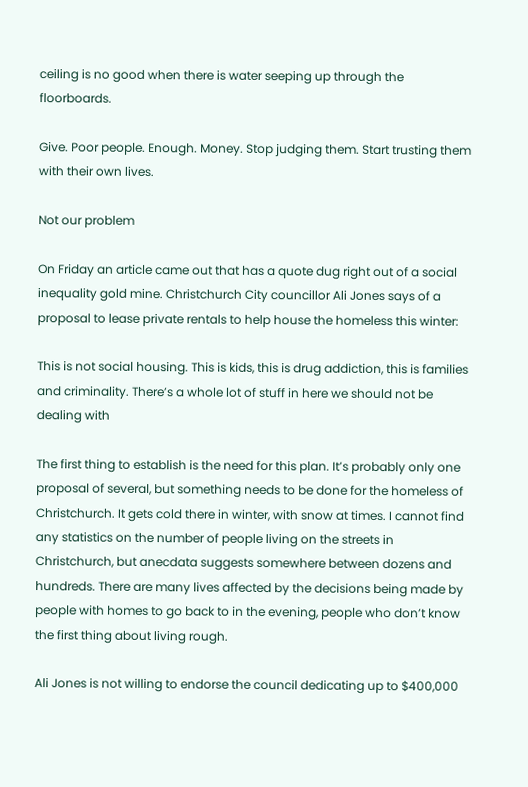ceiling is no good when there is water seeping up through the floorboards.

Give. Poor people. Enough. Money. Stop judging them. Start trusting them with their own lives.

Not our problem

On Friday an article came out that has a quote dug right out of a social inequality gold mine. Christchurch City councillor Ali Jones says of a proposal to lease private rentals to help house the homeless this winter:

This is not social housing. This is kids, this is drug addiction, this is families and criminality. There’s a whole lot of stuff in here we should not be dealing with

The first thing to establish is the need for this plan. It’s probably only one proposal of several, but something needs to be done for the homeless of Christchurch. It gets cold there in winter, with snow at times. I cannot find any statistics on the number of people living on the streets in Christchurch, but anecdata suggests somewhere between dozens and hundreds. There are many lives affected by the decisions being made by people with homes to go back to in the evening, people who don’t know the first thing about living rough.

Ali Jones is not willing to endorse the council dedicating up to $400,000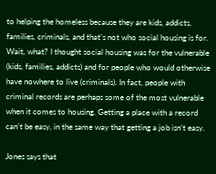to helping the homeless because they are kids, addicts, families, criminals, and that’s not who social housing is for. Wait, what? I thought social housing was for the vulnerable (kids, families, addicts) and for people who would otherwise have nowhere to live (criminals). In fact, people with criminal records are perhaps some of the most vulnerable when it comes to housing. Getting a place with a record can’t be easy, in the same way that getting a job isn’t easy.

Jones says that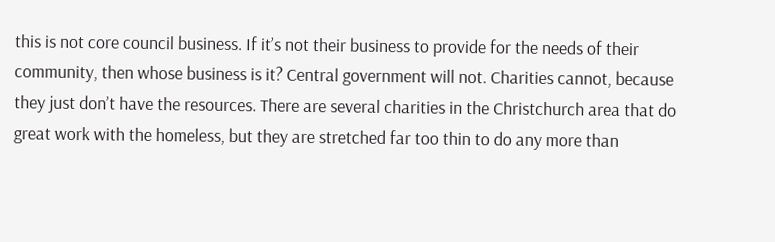this is not core council business. If it’s not their business to provide for the needs of their community, then whose business is it? Central government will not. Charities cannot, because they just don’t have the resources. There are several charities in the Christchurch area that do great work with the homeless, but they are stretched far too thin to do any more than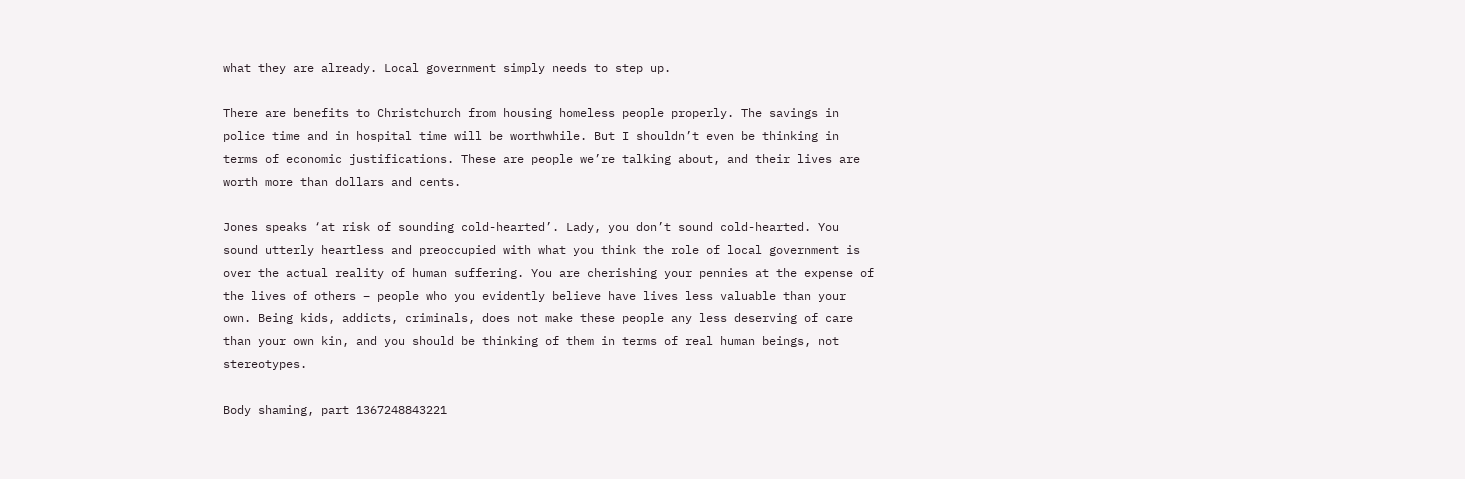what they are already. Local government simply needs to step up.

There are benefits to Christchurch from housing homeless people properly. The savings in police time and in hospital time will be worthwhile. But I shouldn’t even be thinking in terms of economic justifications. These are people we’re talking about, and their lives are worth more than dollars and cents.

Jones speaks ‘at risk of sounding cold-hearted’. Lady, you don’t sound cold-hearted. You sound utterly heartless and preoccupied with what you think the role of local government is over the actual reality of human suffering. You are cherishing your pennies at the expense of the lives of others – people who you evidently believe have lives less valuable than your own. Being kids, addicts, criminals, does not make these people any less deserving of care than your own kin, and you should be thinking of them in terms of real human beings, not stereotypes.

Body shaming, part 1367248843221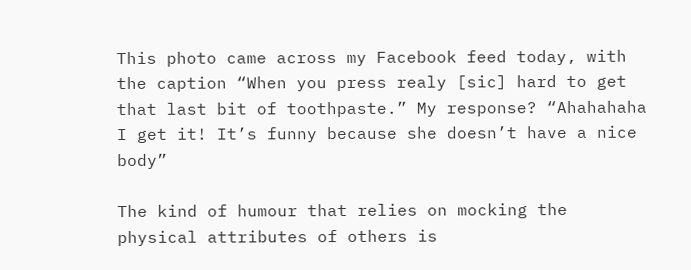This photo came across my Facebook feed today, with the caption “When you press realy [sic] hard to get that last bit of toothpaste.” My response? “Ahahahaha I get it! It’s funny because she doesn’t have a nice body”

The kind of humour that relies on mocking the physical attributes of others is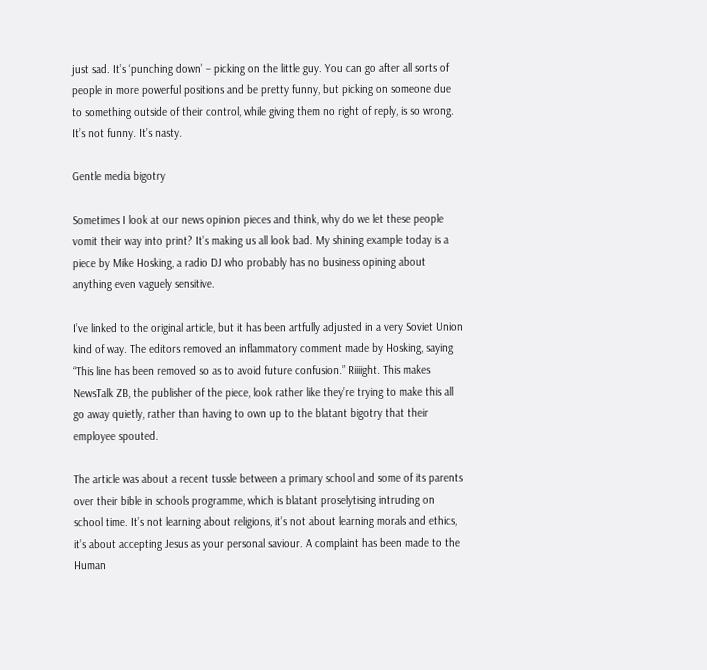just sad. It’s ‘punching down’ – picking on the little guy. You can go after all sorts of people in more powerful positions and be pretty funny, but picking on someone due to something outside of their control, while giving them no right of reply, is so wrong. It’s not funny. It’s nasty.

Gentle media bigotry

Sometimes I look at our news opinion pieces and think, why do we let these people vomit their way into print? It’s making us all look bad. My shining example today is a piece by Mike Hosking, a radio DJ who probably has no business opining about anything even vaguely sensitive.

I’ve linked to the original article, but it has been artfully adjusted in a very Soviet Union kind of way. The editors removed an inflammatory comment made by Hosking, saying “This line has been removed so as to avoid future confusion.” Riiiight. This makes NewsTalk ZB, the publisher of the piece, look rather like they’re trying to make this all go away quietly, rather than having to own up to the blatant bigotry that their employee spouted.

The article was about a recent tussle between a primary school and some of its parents over their bible in schools programme, which is blatant proselytising intruding on school time. It’s not learning about religions, it’s not about learning morals and ethics, it’s about accepting Jesus as your personal saviour. A complaint has been made to the Human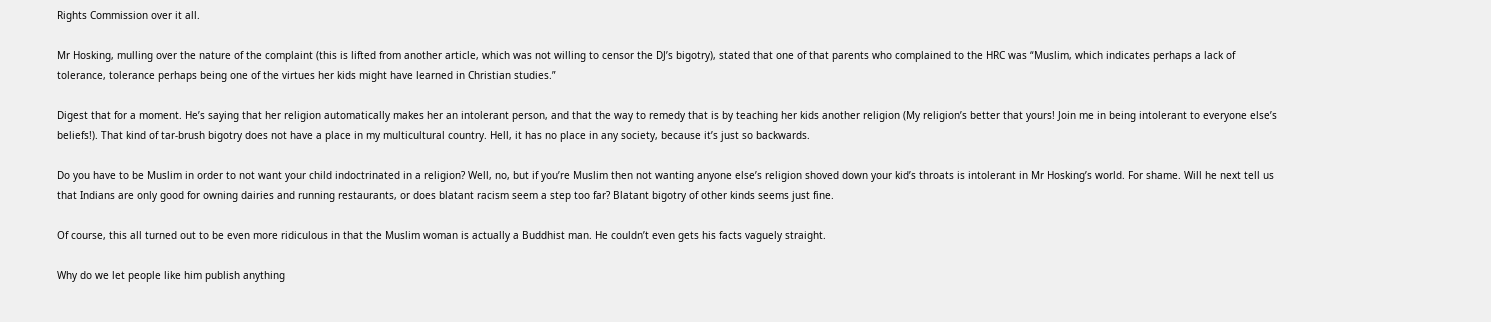Rights Commission over it all.

Mr Hosking, mulling over the nature of the complaint (this is lifted from another article, which was not willing to censor the DJ’s bigotry), stated that one of that parents who complained to the HRC was “Muslim, which indicates perhaps a lack of tolerance, tolerance perhaps being one of the virtues her kids might have learned in Christian studies.”

Digest that for a moment. He’s saying that her religion automatically makes her an intolerant person, and that the way to remedy that is by teaching her kids another religion (My religion’s better that yours! Join me in being intolerant to everyone else’s beliefs!). That kind of tar-brush bigotry does not have a place in my multicultural country. Hell, it has no place in any society, because it’s just so backwards.

Do you have to be Muslim in order to not want your child indoctrinated in a religion? Well, no, but if you’re Muslim then not wanting anyone else’s religion shoved down your kid’s throats is intolerant in Mr Hosking’s world. For shame. Will he next tell us that Indians are only good for owning dairies and running restaurants, or does blatant racism seem a step too far? Blatant bigotry of other kinds seems just fine.

Of course, this all turned out to be even more ridiculous in that the Muslim woman is actually a Buddhist man. He couldn’t even gets his facts vaguely straight.

Why do we let people like him publish anything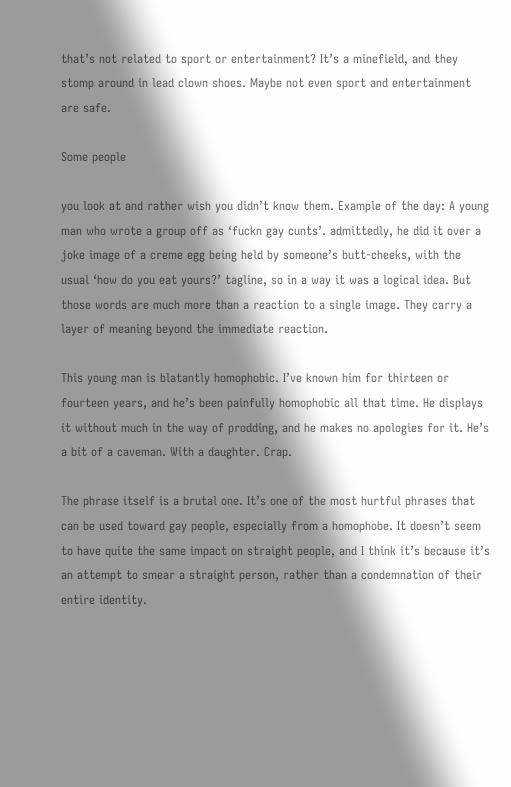that’s not related to sport or entertainment? It’s a minefield, and they stomp around in lead clown shoes. Maybe not even sport and entertainment are safe.

Some people

you look at and rather wish you didn’t know them. Example of the day: A young man who wrote a group off as ‘fuckn gay cunts’. admittedly, he did it over a joke image of a creme egg being held by someone’s butt-cheeks, with the usual ‘how do you eat yours?’ tagline, so in a way it was a logical idea. But those words are much more than a reaction to a single image. They carry a layer of meaning beyond the immediate reaction.

This young man is blatantly homophobic. I’ve known him for thirteen or fourteen years, and he’s been painfully homophobic all that time. He displays it without much in the way of prodding, and he makes no apologies for it. He’s a bit of a caveman. With a daughter. Crap.

The phrase itself is a brutal one. It’s one of the most hurtful phrases that can be used toward gay people, especially from a homophobe. It doesn’t seem to have quite the same impact on straight people, and I think it’s because it’s an attempt to smear a straight person, rather than a condemnation of their entire identity.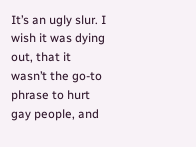It’s an ugly slur. I wish it was dying out, that it wasn’t the go-to phrase to hurt gay people, and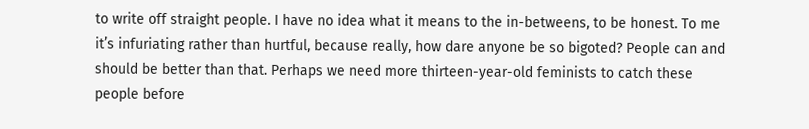to write off straight people. I have no idea what it means to the in-betweens, to be honest. To me it’s infuriating rather than hurtful, because really, how dare anyone be so bigoted? People can and should be better than that. Perhaps we need more thirteen-year-old feminists to catch these people before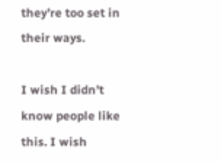they’re too set in their ways.

I wish I didn’t know people like this. I wish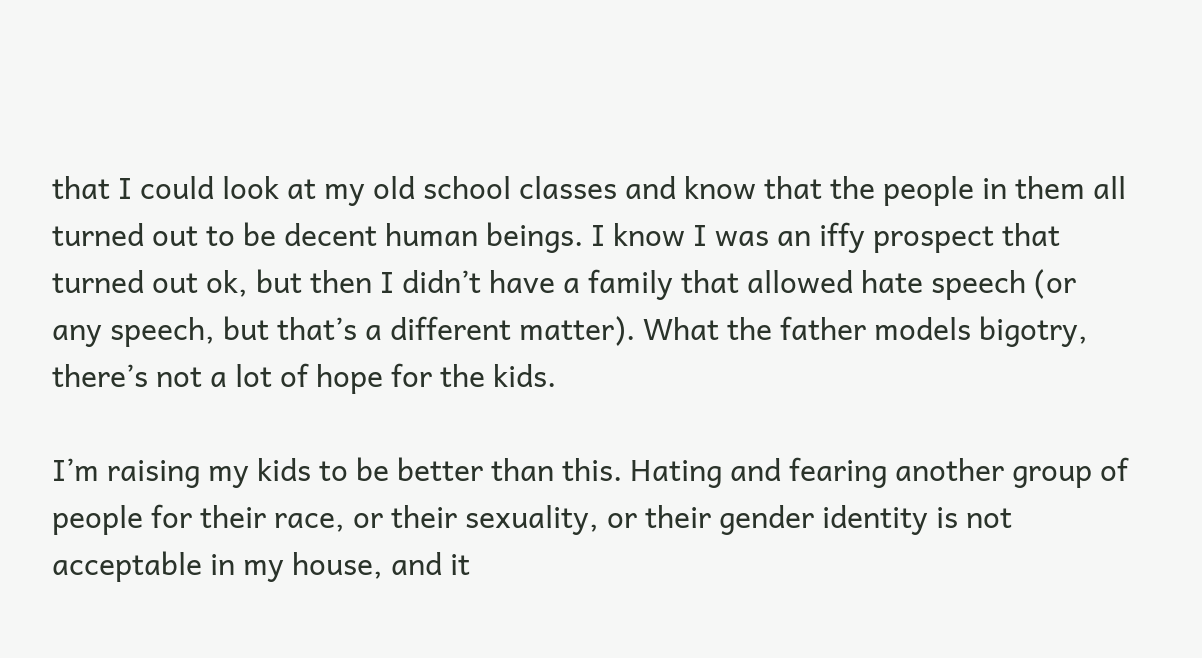that I could look at my old school classes and know that the people in them all turned out to be decent human beings. I know I was an iffy prospect that turned out ok, but then I didn’t have a family that allowed hate speech (or any speech, but that’s a different matter). What the father models bigotry, there’s not a lot of hope for the kids.

I’m raising my kids to be better than this. Hating and fearing another group of people for their race, or their sexuality, or their gender identity is not acceptable in my house, and it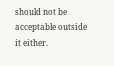should not be acceptable outside it either.